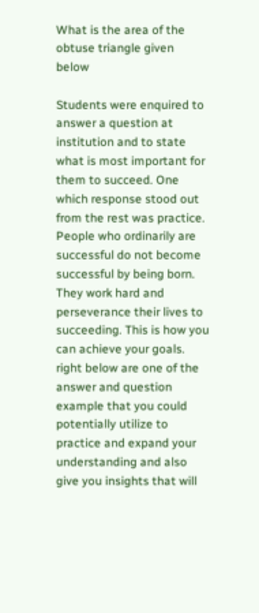What is the area of the obtuse triangle given below

Students were enquired to answer a question at institution and to state what is most important for them to succeed. One which response stood out from the rest was practice. People who ordinarily are successful do not become successful by being born. They work hard and perseverance their lives to succeeding. This is how you can achieve your goals. right below are one of the answer and question example that you could potentially utilize to practice and expand your understanding and also give you insights that will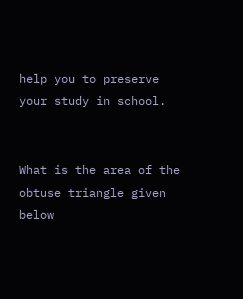help you to preserve your study in school.


What is the area of the obtuse triangle given below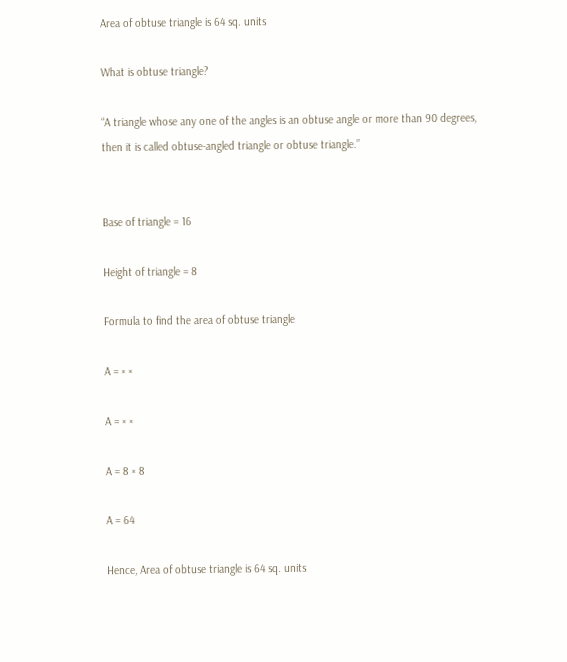Area of obtuse triangle is 64 sq. units

What is obtuse triangle?

“A triangle whose any one of the angles is an obtuse angle or more than 90 degrees, then it is called obtuse-angled triangle or obtuse triangle.”


Base of triangle = 16

Height of triangle = 8

Formula to find the area of obtuse triangle

A = × ×

A = × ×

A = 8 × 8

A = 64

Hence, Area of obtuse triangle is 64 sq. units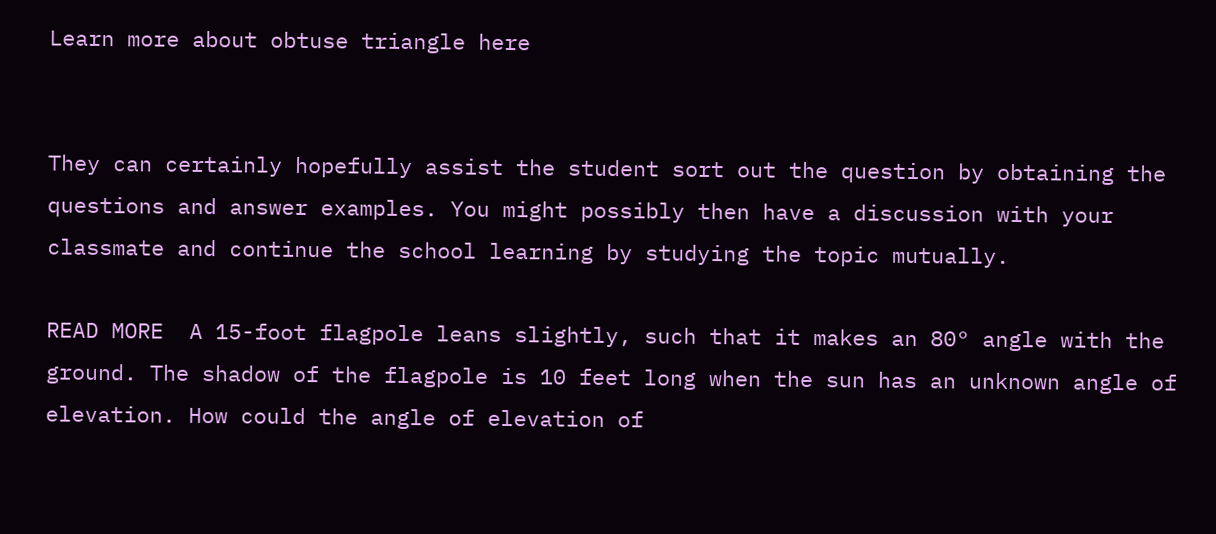Learn more about obtuse triangle here


They can certainly hopefully assist the student sort out the question by obtaining the questions and answer examples. You might possibly then have a discussion with your classmate and continue the school learning by studying the topic mutually.

READ MORE  A 15-foot flagpole leans slightly, such that it makes an 80° angle with the ground. The shadow of the flagpole is 10 feet long when the sun has an unknown angle of elevation. How could the angle of elevation of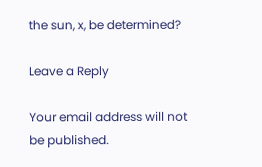the sun, x, be determined?

Leave a Reply

Your email address will not be published.